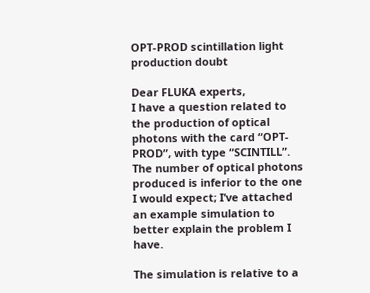OPT-PROD scintillation light production doubt

Dear FLUKA experts,
I have a question related to the production of optical photons with the card “OPT-PROD”, with type “SCINTILL”. The number of optical photons produced is inferior to the one I would expect; I’ve attached an example simulation to better explain the problem I have.

The simulation is relative to a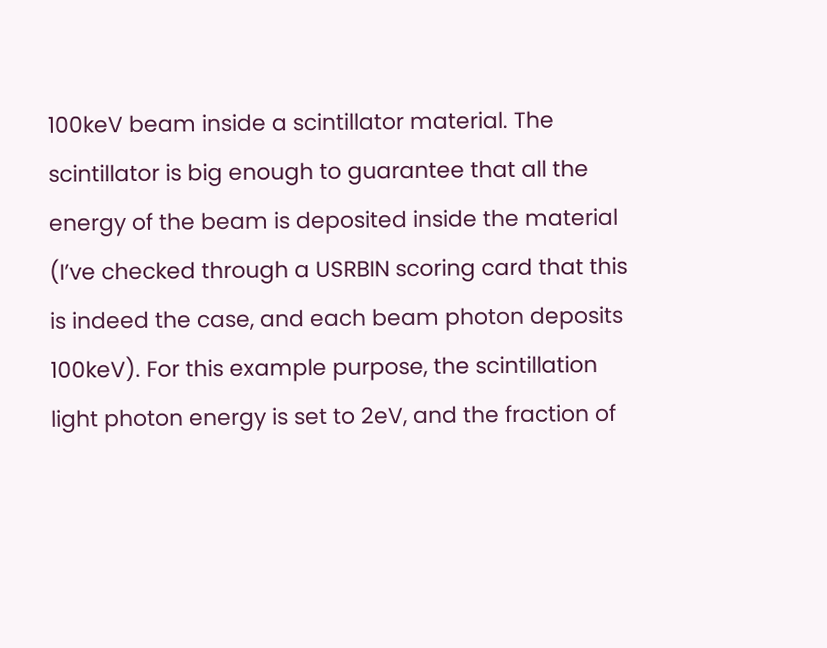100keV beam inside a scintillator material. The scintillator is big enough to guarantee that all the energy of the beam is deposited inside the material (I’ve checked through a USRBIN scoring card that this is indeed the case, and each beam photon deposits 100keV). For this example purpose, the scintillation light photon energy is set to 2eV, and the fraction of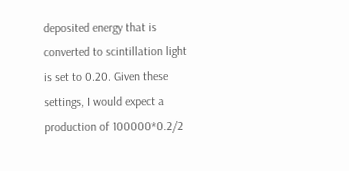deposited energy that is converted to scintillation light is set to 0.20. Given these settings, I would expect a production of 100000*0.2/2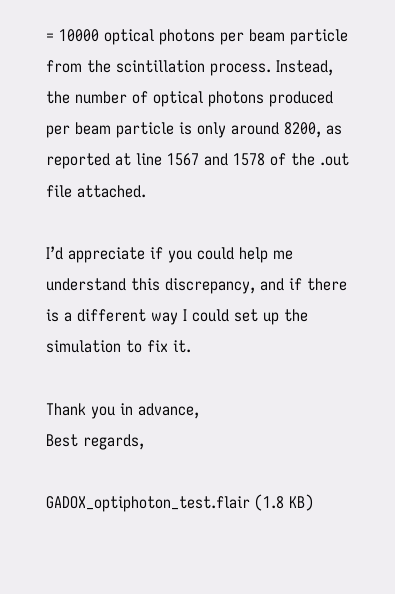= 10000 optical photons per beam particle from the scintillation process. Instead, the number of optical photons produced per beam particle is only around 8200, as reported at line 1567 and 1578 of the .out file attached.

I’d appreciate if you could help me understand this discrepancy, and if there is a different way I could set up the simulation to fix it.

Thank you in advance,
Best regards,

GADOX_optiphoton_test.flair (1.8 KB)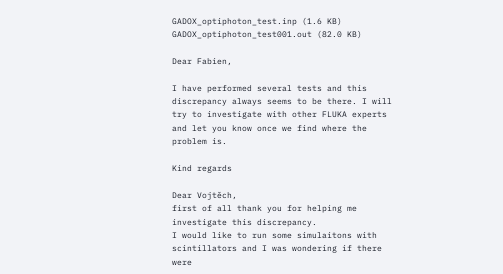GADOX_optiphoton_test.inp (1.6 KB)
GADOX_optiphoton_test001.out (82.0 KB)

Dear Fabien,

I have performed several tests and this discrepancy always seems to be there. I will try to investigate with other FLUKA experts and let you know once we find where the problem is.

Kind regards

Dear Vojtěch,
first of all thank you for helping me investigate this discrepancy.
I would like to run some simulaitons with scintillators and I was wondering if there were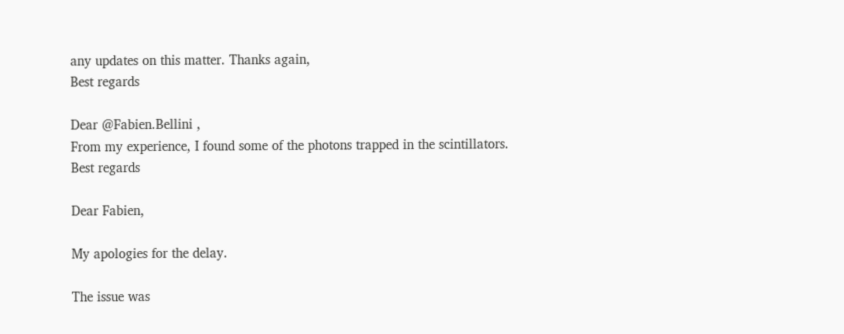any updates on this matter. Thanks again,
Best regards

Dear @Fabien.Bellini ,
From my experience, I found some of the photons trapped in the scintillators.
Best regards

Dear Fabien,

My apologies for the delay.

The issue was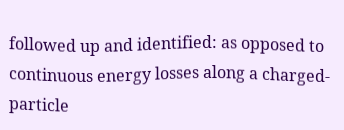followed up and identified: as opposed to continuous energy losses along a charged-particle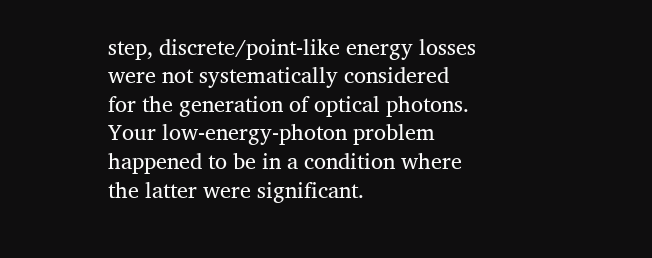step, discrete/point-like energy losses were not systematically considered for the generation of optical photons. Your low-energy-photon problem happened to be in a condition where the latter were significant.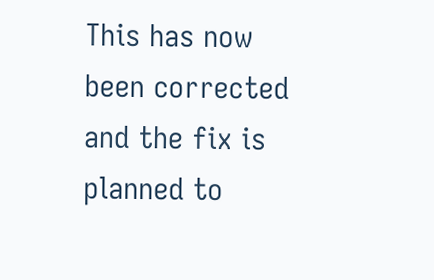This has now been corrected and the fix is planned to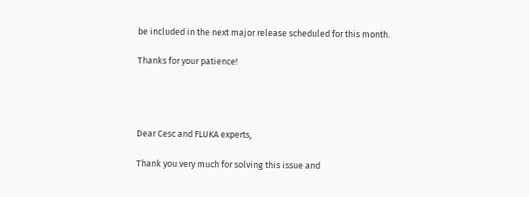be included in the next major release scheduled for this month.

Thanks for your patience!




Dear Cesc and FLUKA experts,

Thank you very much for solving this issue and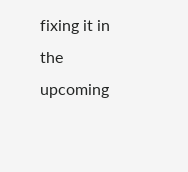fixing it in the upcoming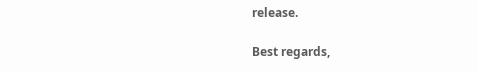release.

Best regards,